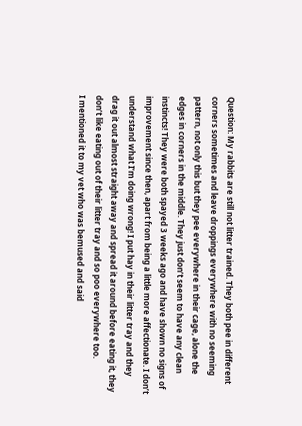Question: My rabbits are still not litter trained. They both pee in different corners sometimes and leave droppings everywhere with no seeming pattern, not only this but they pee everywhere in their cage, alone the edges in corners in the middle. They just don’t seem to have any clean instincts! They were both spayed 3 weeks ago and have shown no signs of improvement since then, apart from being a little more affectionate. I don’t understand what I’m doing wrong! I put hay in their litter tray and they drag it out almost straight away and spread it around before eating it, they don’t like eating out of their litter tray and so poo everywhere too.
I mentioned it to my vet who was bemused and said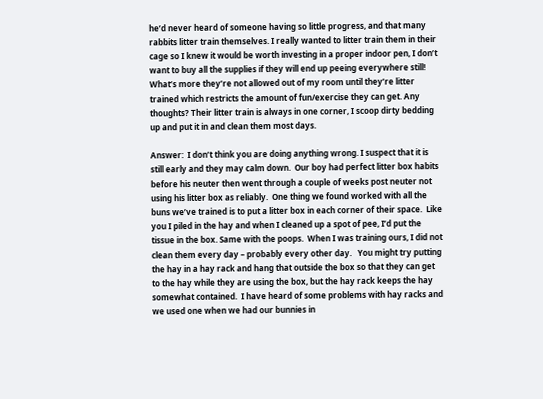he’d never heard of someone having so little progress, and that many rabbits litter train themselves. I really wanted to litter train them in their cage so I knew it would be worth investing in a proper indoor pen, I don’t want to buy all the supplies if they will end up peeing everywhere still! What’s more they’re not allowed out of my room until they’re litter trained which restricts the amount of fun/exercise they can get. Any thoughts? Their litter train is always in one corner, I scoop dirty bedding up and put it in and clean them most days.

Answer:  I don’t think you are doing anything wrong. I suspect that it is still early and they may calm down.  Our boy had perfect litter box habits before his neuter then went through a couple of weeks post neuter not using his litter box as reliably.  One thing we found worked with all the buns we’ve trained is to put a litter box in each corner of their space.  Like you I piled in the hay and when I cleaned up a spot of pee, I’d put the tissue in the box. Same with the poops.  When I was training ours, I did not clean them every day – probably every other day.   You might try putting the hay in a hay rack and hang that outside the box so that they can get to the hay while they are using the box, but the hay rack keeps the hay somewhat contained.  I have heard of some problems with hay racks and we used one when we had our bunnies in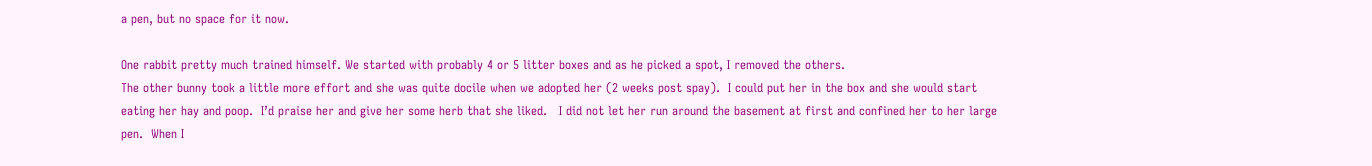a pen, but no space for it now.

One rabbit pretty much trained himself. We started with probably 4 or 5 litter boxes and as he picked a spot, I removed the others.
The other bunny took a little more effort and she was quite docile when we adopted her (2 weeks post spay).  I could put her in the box and she would start eating her hay and poop.  I’d praise her and give her some herb that she liked.   I did not let her run around the basement at first and confined her to her large pen.  When I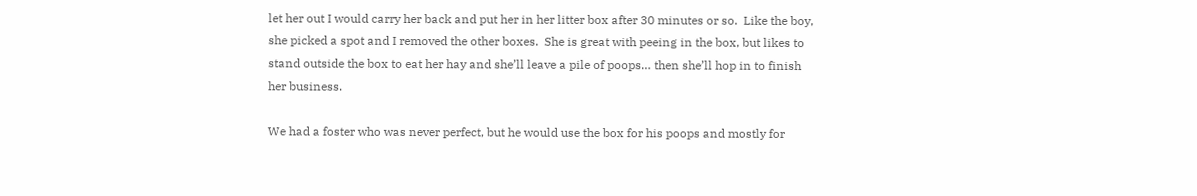let her out I would carry her back and put her in her litter box after 30 minutes or so.  Like the boy, she picked a spot and I removed the other boxes.  She is great with peeing in the box, but likes to stand outside the box to eat her hay and she’ll leave a pile of poops… then she’ll hop in to finish her business.

We had a foster who was never perfect, but he would use the box for his poops and mostly for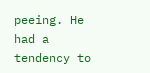peeing. He had a tendency to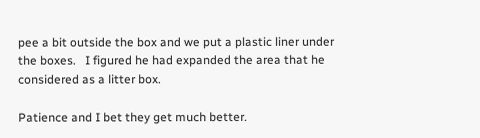pee a bit outside the box and we put a plastic liner under the boxes.   I figured he had expanded the area that he considered as a litter box.

Patience and I bet they get much better.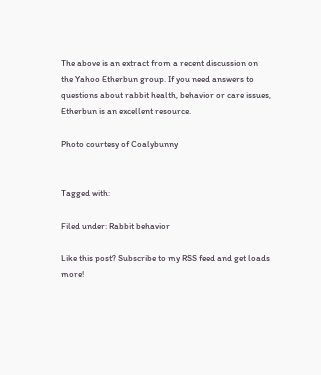The above is an extract from a recent discussion on the Yahoo Etherbun group. If you need answers to questions about rabbit health, behavior or care issues, Etherbun is an excellent resource.

Photo courtesy of Coalybunny


Tagged with:

Filed under: Rabbit behavior

Like this post? Subscribe to my RSS feed and get loads more!